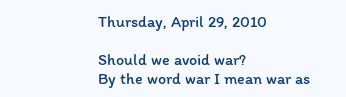Thursday, April 29, 2010

Should we avoid war?
By the word war I mean war as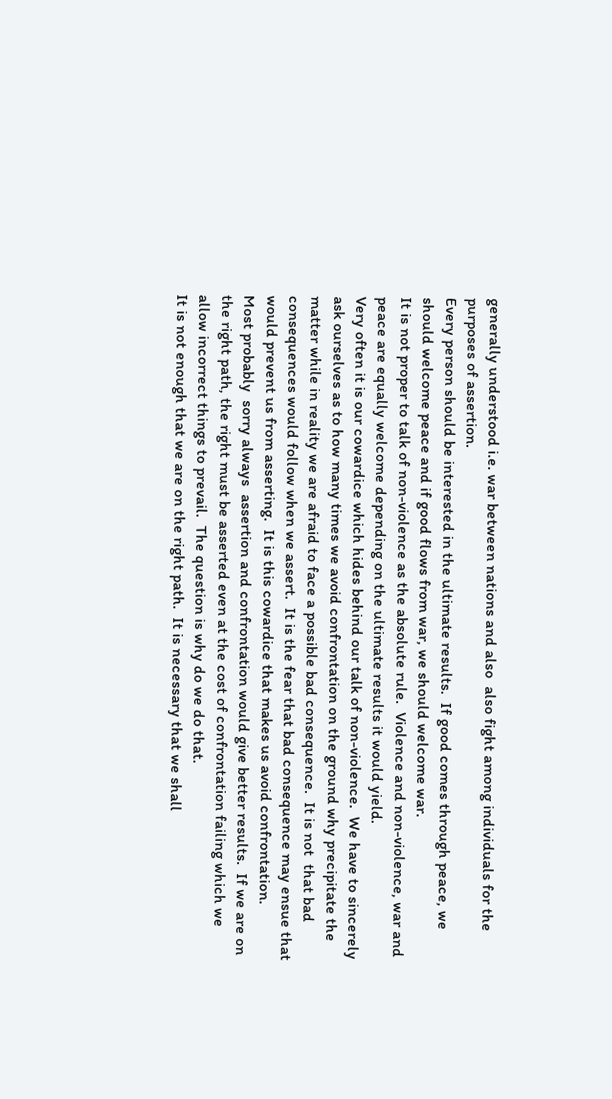generally understood i.e. war between nations and also  also fight among individuals for the purposes of assertion.
Every person should be interested in the ultimate results.  If good comes through peace, we should welcome peace and if good flows from war, we should welcome war.
It is not proper to talk of non-violence as the absolute rule.  Violence and non-violence, war and peace are equally welcome depending on the ultimate results it would yield.
Very often it is our cowardice which hides behind our talk of non-violence.  We have to sincerely ask ourselves as to how many times we avoid confrontation on the ground why precipitate the matter while in reality we are afraid to face a possible bad consequence.  It is not  that bad consequences would follow when we assert.  It is the fear that bad consequence may ensue that would prevent us from asserting.  It is this cowardice that makes us avoid confrontation.
Most probably  sorry always  assertion and confrontation would give better results.  If we are on the right path, the right must be asserted even at the cost of confrontation failing which we allow incorrect things to prevail.  The question is why do we do that.
It is not enough that we are on the right path.  It is necessary that we shall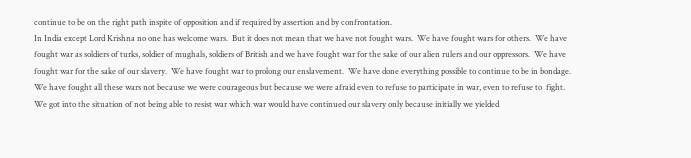continue to be on the right path inspite of opposition and if required by assertion and by confrontation.
In India except Lord Krishna no one has welcome wars.  But it does not mean that we have not fought wars.  We have fought wars for others.  We have fought war as soldiers of turks, soldier of mughals, soldiers of British and we have fought war for the sake of our alien rulers and our oppressors.  We have fought war for the sake of our slavery.  We have fought war to prolong our enslavement.  We have done everything possible to continue to be in bondage.  We have fought all these wars not because we were courageous but because we were afraid even to refuse to participate in war, even to refuse to  fight.  We got into the situation of not being able to resist war which war would have continued our slavery only because initially we yielded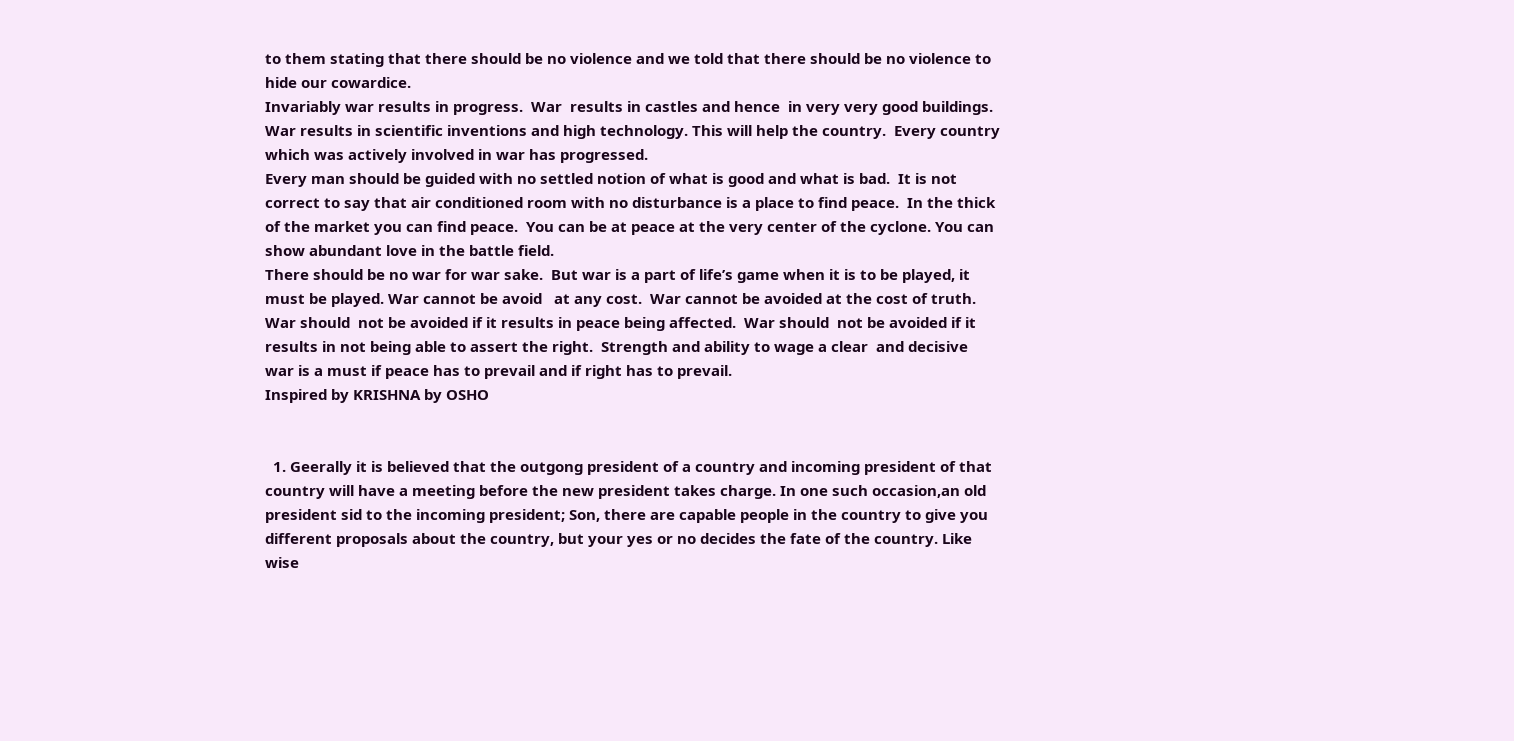to them stating that there should be no violence and we told that there should be no violence to hide our cowardice.
Invariably war results in progress.  War  results in castles and hence  in very very good buildings.  War results in scientific inventions and high technology. This will help the country.  Every country which was actively involved in war has progressed.
Every man should be guided with no settled notion of what is good and what is bad.  It is not correct to say that air conditioned room with no disturbance is a place to find peace.  In the thick of the market you can find peace.  You can be at peace at the very center of the cyclone. You can show abundant love in the battle field.
There should be no war for war sake.  But war is a part of life’s game when it is to be played, it must be played. War cannot be avoid   at any cost.  War cannot be avoided at the cost of truth.
War should  not be avoided if it results in peace being affected.  War should  not be avoided if it results in not being able to assert the right.  Strength and ability to wage a clear  and decisive war is a must if peace has to prevail and if right has to prevail.
Inspired by KRISHNA by OSHO


  1. Geerally it is believed that the outgong president of a country and incoming president of that country will have a meeting before the new president takes charge. In one such occasion,an old president sid to the incoming president; Son, there are capable people in the country to give you different proposals about the country, but your yes or no decides the fate of the country. Like wise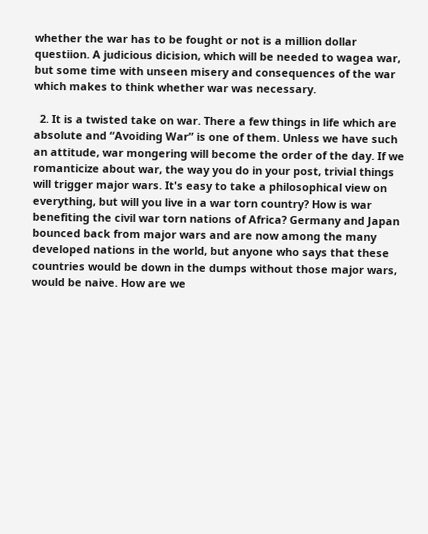whether the war has to be fought or not is a million dollar questiion. A judicious dicision, which will be needed to wagea war, but some time with unseen misery and consequences of the war which makes to think whether war was necessary.

  2. It is a twisted take on war. There a few things in life which are absolute and “Avoiding War” is one of them. Unless we have such an attitude, war mongering will become the order of the day. If we romanticize about war, the way you do in your post, trivial things will trigger major wars. It's easy to take a philosophical view on everything, but will you live in a war torn country? How is war benefiting the civil war torn nations of Africa? Germany and Japan bounced back from major wars and are now among the many developed nations in the world, but anyone who says that these countries would be down in the dumps without those major wars, would be naive. How are we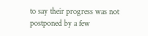to say their progress was not postponed by a few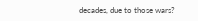decades, due to those wars?